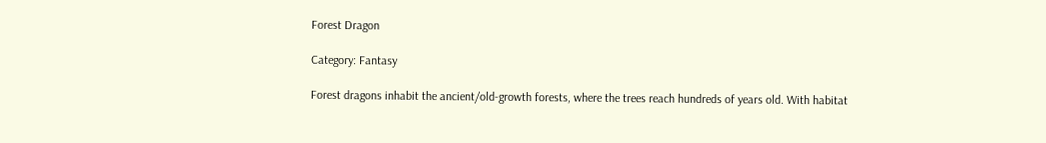Forest Dragon

Category: Fantasy

Forest dragons inhabit the ancient/old-growth forests, where the trees reach hundreds of years old. With habitat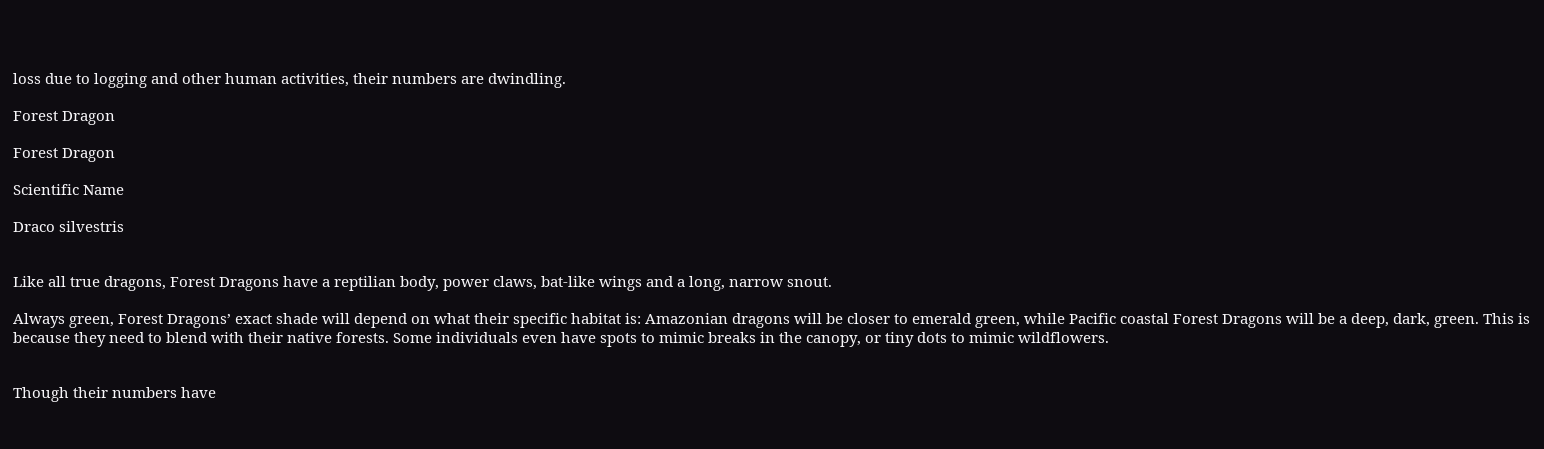loss due to logging and other human activities, their numbers are dwindling.

Forest Dragon

Forest Dragon

Scientific Name

Draco silvestris


Like all true dragons, Forest Dragons have a reptilian body, power claws, bat-like wings and a long, narrow snout.

Always green, Forest Dragons’ exact shade will depend on what their specific habitat is: Amazonian dragons will be closer to emerald green, while Pacific coastal Forest Dragons will be a deep, dark, green. This is because they need to blend with their native forests. Some individuals even have spots to mimic breaks in the canopy, or tiny dots to mimic wildflowers.


Though their numbers have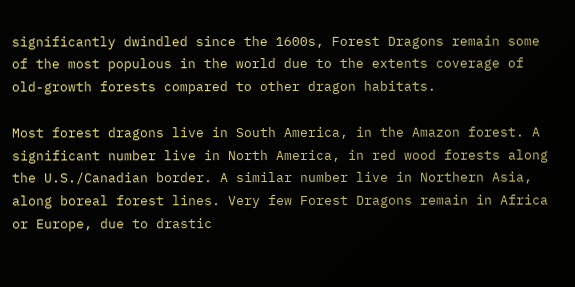significantly dwindled since the 1600s, Forest Dragons remain some of the most populous in the world due to the extents coverage of old-growth forests compared to other dragon habitats.

Most forest dragons live in South America, in the Amazon forest. A significant number live in North America, in red wood forests along the U.S./Canadian border. A similar number live in Northern Asia, along boreal forest lines. Very few Forest Dragons remain in Africa or Europe, due to drastic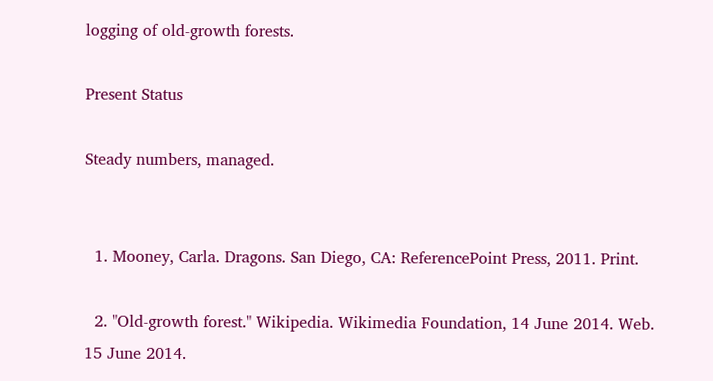logging of old-growth forests.

Present Status

Steady numbers, managed.


  1. Mooney, Carla. Dragons. San Diego, CA: ReferencePoint Press, 2011. Print.

  2. "Old-growth forest." Wikipedia. Wikimedia Foundation, 14 June 2014. Web. 15 June 2014.